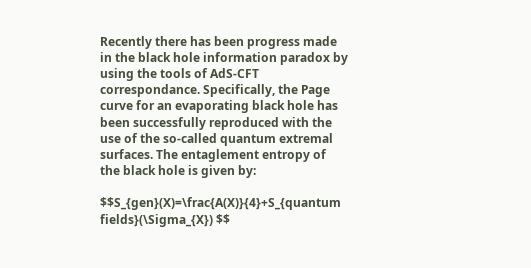Recently there has been progress made in the black hole information paradox by using the tools of AdS-CFT correspondance. Specifically, the Page curve for an evaporating black hole has been successfully reproduced with the use of the so-called quantum extremal surfaces. The entaglement entropy of the black hole is given by:

$$S_{gen}(X)=\frac{A(X)}{4}+S_{quantum fields}(\Sigma_{X}) $$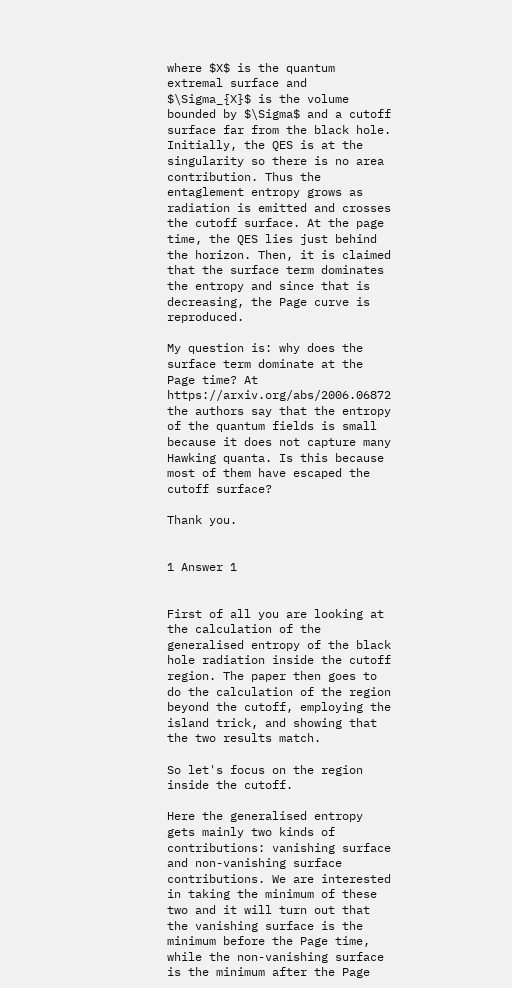where $X$ is the quantum extremal surface and $\Sigma_{X}$ is the volume bounded by $\Sigma$ and a cutoff surface far from the black hole. Initially, the QES is at the singularity so there is no area contribution. Thus the entaglement entropy grows as radiation is emitted and crosses the cutoff surface. At the page time, the QES lies just behind the horizon. Then, it is claimed that the surface term dominates the entropy and since that is decreasing, the Page curve is reproduced.

My question is: why does the surface term dominate at the Page time? At https://arxiv.org/abs/2006.06872 the authors say that the entropy of the quantum fields is small because it does not capture many Hawking quanta. Is this because most of them have escaped the cutoff surface?

Thank you.


1 Answer 1


First of all you are looking at the calculation of the generalised entropy of the black hole radiation inside the cutoff region. The paper then goes to do the calculation of the region beyond the cutoff, employing the island trick, and showing that the two results match.

So let's focus on the region inside the cutoff.

Here the generalised entropy gets mainly two kinds of contributions: vanishing surface and non-vanishing surface contributions. We are interested in taking the minimum of these two and it will turn out that the vanishing surface is the minimum before the Page time, while the non-vanishing surface is the minimum after the Page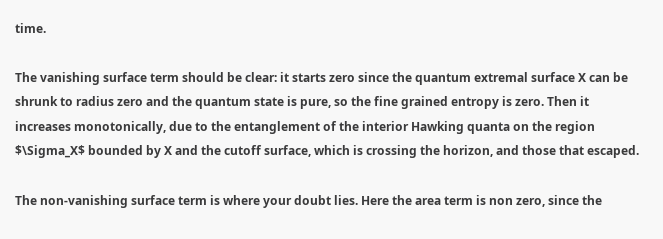time.

The vanishing surface term should be clear: it starts zero since the quantum extremal surface X can be shrunk to radius zero and the quantum state is pure, so the fine grained entropy is zero. Then it increases monotonically, due to the entanglement of the interior Hawking quanta on the region $\Sigma_X$ bounded by X and the cutoff surface, which is crossing the horizon, and those that escaped.

The non-vanishing surface term is where your doubt lies. Here the area term is non zero, since the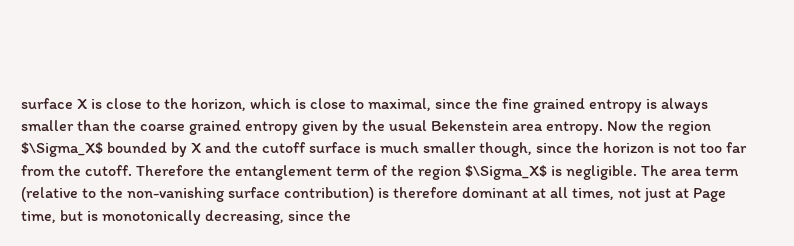surface X is close to the horizon, which is close to maximal, since the fine grained entropy is always smaller than the coarse grained entropy given by the usual Bekenstein area entropy. Now the region $\Sigma_X$ bounded by X and the cutoff surface is much smaller though, since the horizon is not too far from the cutoff. Therefore the entanglement term of the region $\Sigma_X$ is negligible. The area term (relative to the non-vanishing surface contribution) is therefore dominant at all times, not just at Page time, but is monotonically decreasing, since the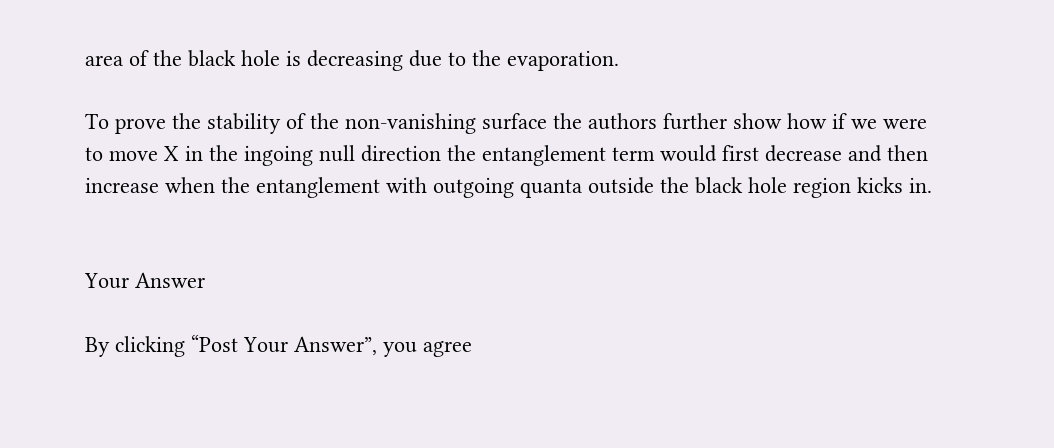area of the black hole is decreasing due to the evaporation.

To prove the stability of the non-vanishing surface the authors further show how if we were to move X in the ingoing null direction the entanglement term would first decrease and then increase when the entanglement with outgoing quanta outside the black hole region kicks in.


Your Answer

By clicking “Post Your Answer”, you agree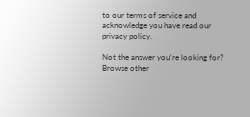to our terms of service and acknowledge you have read our privacy policy.

Not the answer you're looking for? Browse other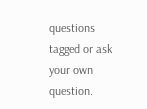questions tagged or ask your own question.